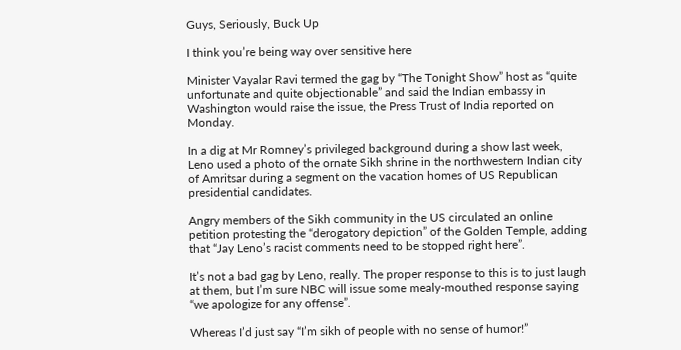Guys, Seriously, Buck Up

I think you’re being way over sensitive here

Minister Vayalar Ravi termed the gag by “The Tonight Show” host as “quite unfortunate and quite objectionable” and said the Indian embassy in Washington would raise the issue, the Press Trust of India reported on Monday.

In a dig at Mr Romney’s privileged background during a show last week, Leno used a photo of the ornate Sikh shrine in the northwestern Indian city of Amritsar during a segment on the vacation homes of US Republican presidential candidates.

Angry members of the Sikh community in the US circulated an online petition protesting the “derogatory depiction” of the Golden Temple, adding that “Jay Leno’s racist comments need to be stopped right here”.

It’s not a bad gag by Leno, really. The proper response to this is to just laugh at them, but I’m sure NBC will issue some mealy-mouthed response saying “we apologize for any offense”.

Whereas I’d just say “I’m sikh of people with no sense of humor!”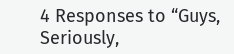4 Responses to “Guys, Seriously,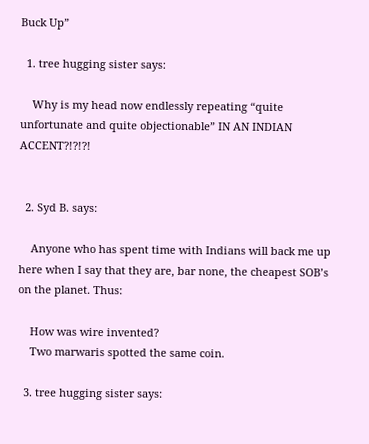Buck Up”

  1. tree hugging sister says:

    Why is my head now endlessly repeating “quite unfortunate and quite objectionable” IN AN INDIAN ACCENT?!?!?!


  2. Syd B. says:

    Anyone who has spent time with Indians will back me up here when I say that they are, bar none, the cheapest SOB’s on the planet. Thus:

    How was wire invented?
    Two marwaris spotted the same coin.

  3. tree hugging sister says: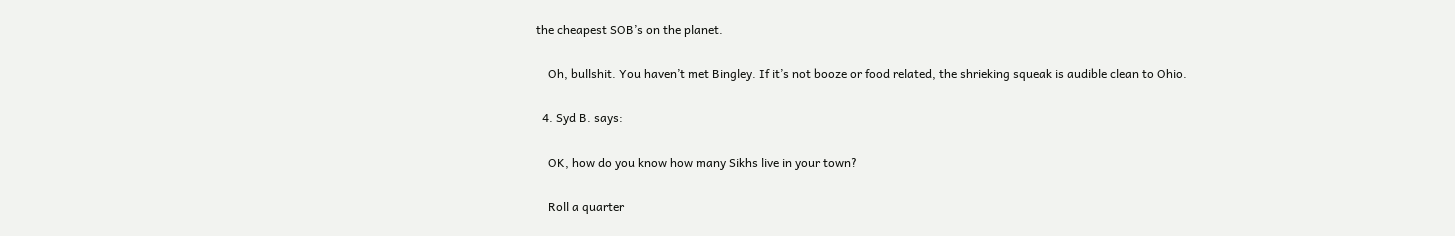the cheapest SOB’s on the planet.

    Oh, bullshit. You haven’t met Bingley. If it’s not booze or food related, the shrieking squeak is audible clean to Ohio.

  4. Syd B. says:

    OK, how do you know how many Sikhs live in your town?

    Roll a quarter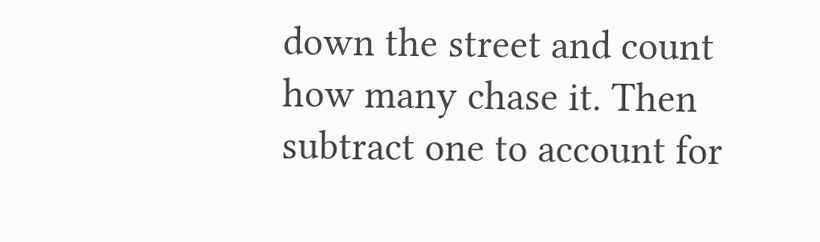down the street and count how many chase it. Then subtract one to account for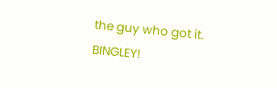the guy who got it. BINGLEY!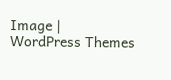Image | WordPress Themes